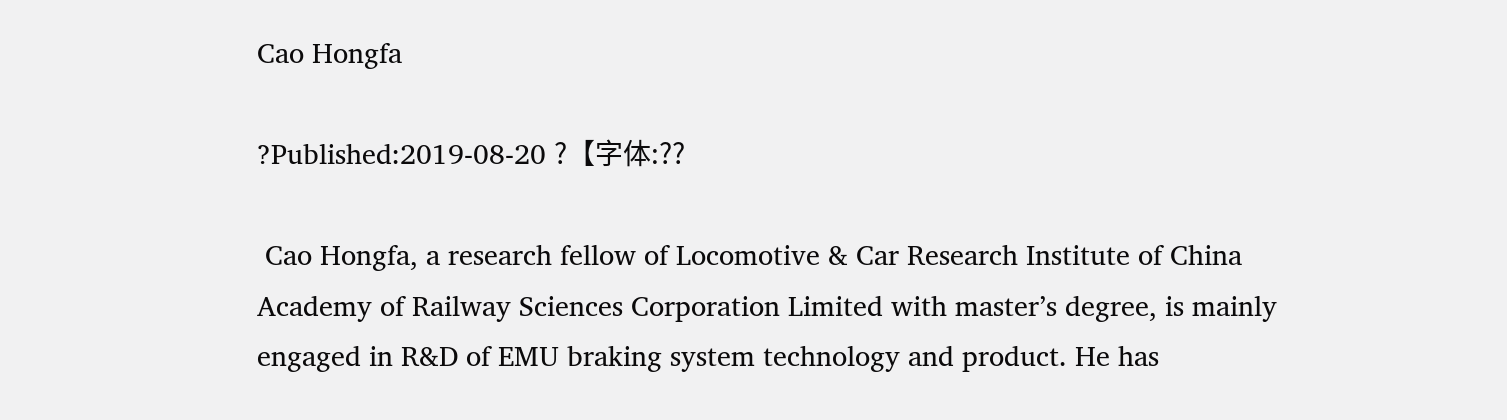Cao Hongfa

?Published:2019-08-20 ?【字体:??

 Cao Hongfa, a research fellow of Locomotive & Car Research Institute of China Academy of Railway Sciences Corporation Limited with master’s degree, is mainly engaged in R&D of EMU braking system technology and product. He has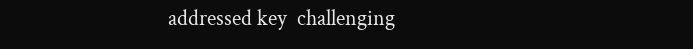addressed key  challenging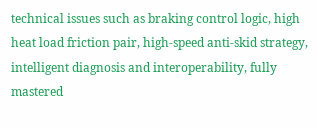technical issues such as braking control logic, high heat load friction pair, high-speed anti-skid strategy, intelligent diagnosis and interoperability, fully mastered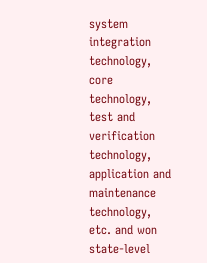system integration technology, core technology, test and verification technology, application and maintenance technology, etc. and won state-level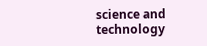science and technology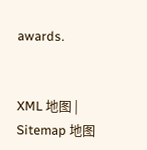awards.


XML 地图 | Sitemap 地图